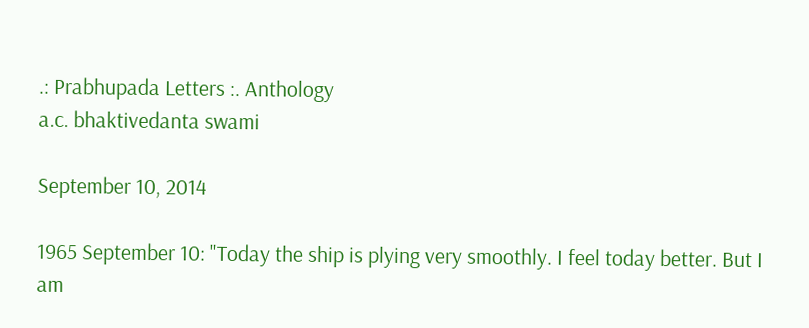.: Prabhupada Letters :. Anthology
a.c. bhaktivedanta swami

September 10, 2014

1965 September 10: "Today the ship is plying very smoothly. I feel today better. But I am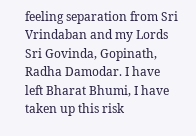feeling separation from Sri Vrindaban and my Lords Sri Govinda, Gopinath, Radha Damodar. I have left Bharat Bhumi, I have taken up this risk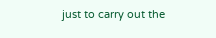just to carry out the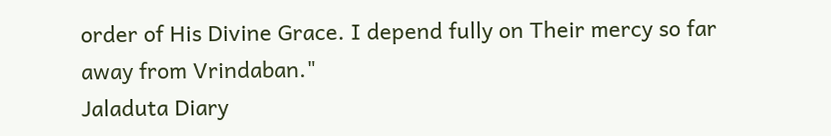order of His Divine Grace. I depend fully on Their mercy so far away from Vrindaban."
Jaladuta Diary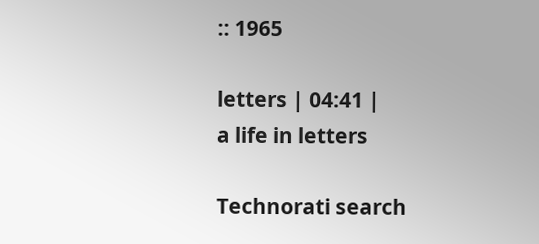:: 1965

letters | 04:41 |
a life in letters

Technorati search